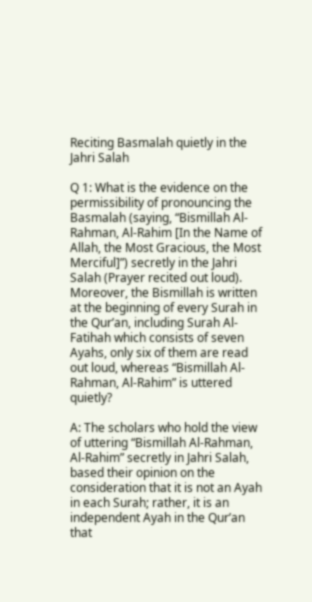Reciting Basmalah quietly in the Jahri Salah

Q 1: What is the evidence on the permissibility of pronouncing the Basmalah (saying, “Bismillah Al-Rahman, Al-Rahim [In the Name of Allah, the Most Gracious, the Most Merciful]”) secretly in the Jahri Salah (Prayer recited out loud). Moreover, the Bismillah is written at the beginning of every Surah in the Qur’an, including Surah Al-Fatihah which consists of seven Ayahs, only six of them are read out loud, whereas “Bismillah Al-Rahman, Al-Rahim” is uttered quietly?

A: The scholars who hold the view of uttering “Bismillah Al-Rahman, Al-Rahim” secretly in Jahri Salah, based their opinion on the consideration that it is not an Ayah in each Surah; rather, it is an independent Ayah in the Qur’an that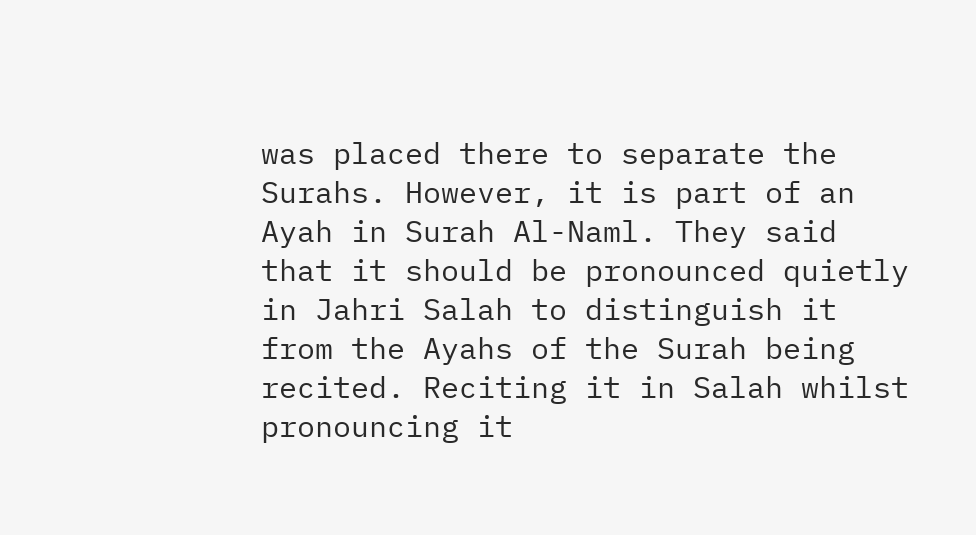was placed there to separate the Surahs. However, it is part of an Ayah in Surah Al-Naml. They said that it should be pronounced quietly in Jahri Salah to distinguish it from the Ayahs of the Surah being recited. Reciting it in Salah whilst pronouncing it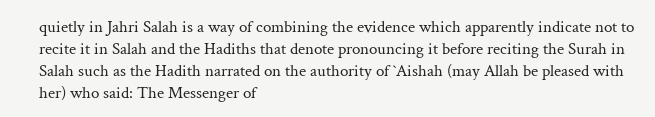quietly in Jahri Salah is a way of combining the evidence which apparently indicate not to recite it in Salah and the Hadiths that denote pronouncing it before reciting the Surah in Salah such as the Hadith narrated on the authority of `Aishah (may Allah be pleased with her) who said: The Messenger of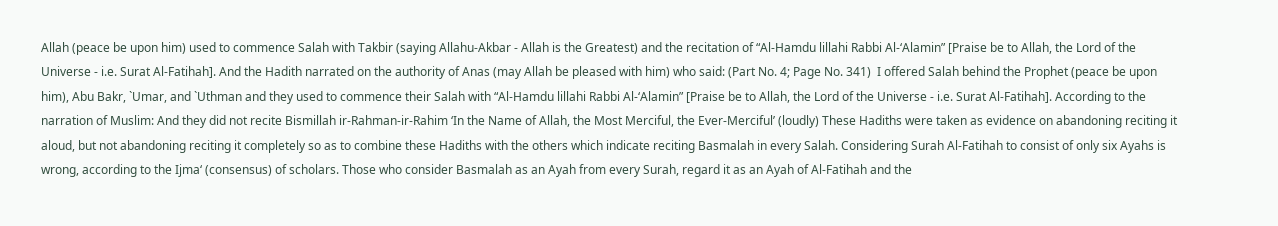Allah (peace be upon him) used to commence Salah with Takbir (saying Allahu-Akbar - Allah is the Greatest) and the recitation of “Al-Hamdu lillahi Rabbi Al-‘Alamin” [Praise be to Allah, the Lord of the Universe - i.e. Surat Al-Fatihah]. And the Hadith narrated on the authority of Anas (may Allah be pleased with him) who said: (Part No. 4; Page No. 341)  I offered Salah behind the Prophet (peace be upon him), Abu Bakr, `Umar, and `Uthman and they used to commence their Salah with “Al-Hamdu lillahi Rabbi Al-‘Alamin” [Praise be to Allah, the Lord of the Universe - i.e. Surat Al-Fatihah]. According to the narration of Muslim: And they did not recite Bismillah ir-Rahman-ir-Rahim ‘In the Name of Allah, the Most Merciful, the Ever-Merciful’ (loudly) These Hadiths were taken as evidence on abandoning reciting it aloud, but not abandoning reciting it completely so as to combine these Hadiths with the others which indicate reciting Basmalah in every Salah. Considering Surah Al-Fatihah to consist of only six Ayahs is wrong, according to the Ijma‘ (consensus) of scholars. Those who consider Basmalah as an Ayah from every Surah, regard it as an Ayah of Al-Fatihah and the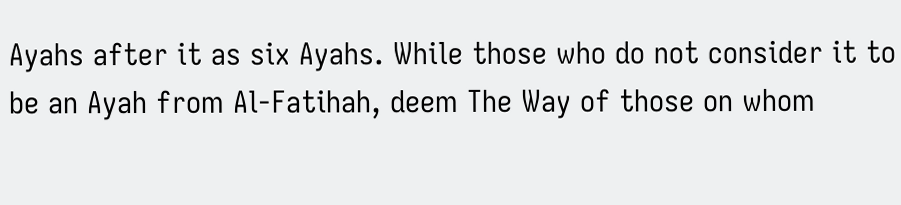Ayahs after it as six Ayahs. While those who do not consider it to be an Ayah from Al-Fatihah, deem The Way of those on whom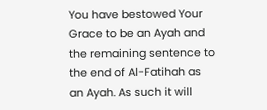You have bestowed Your Grace to be an Ayah and the remaining sentence to the end of Al-Fatihah as an Ayah. As such it will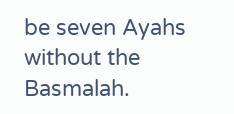be seven Ayahs without the Basmalah.